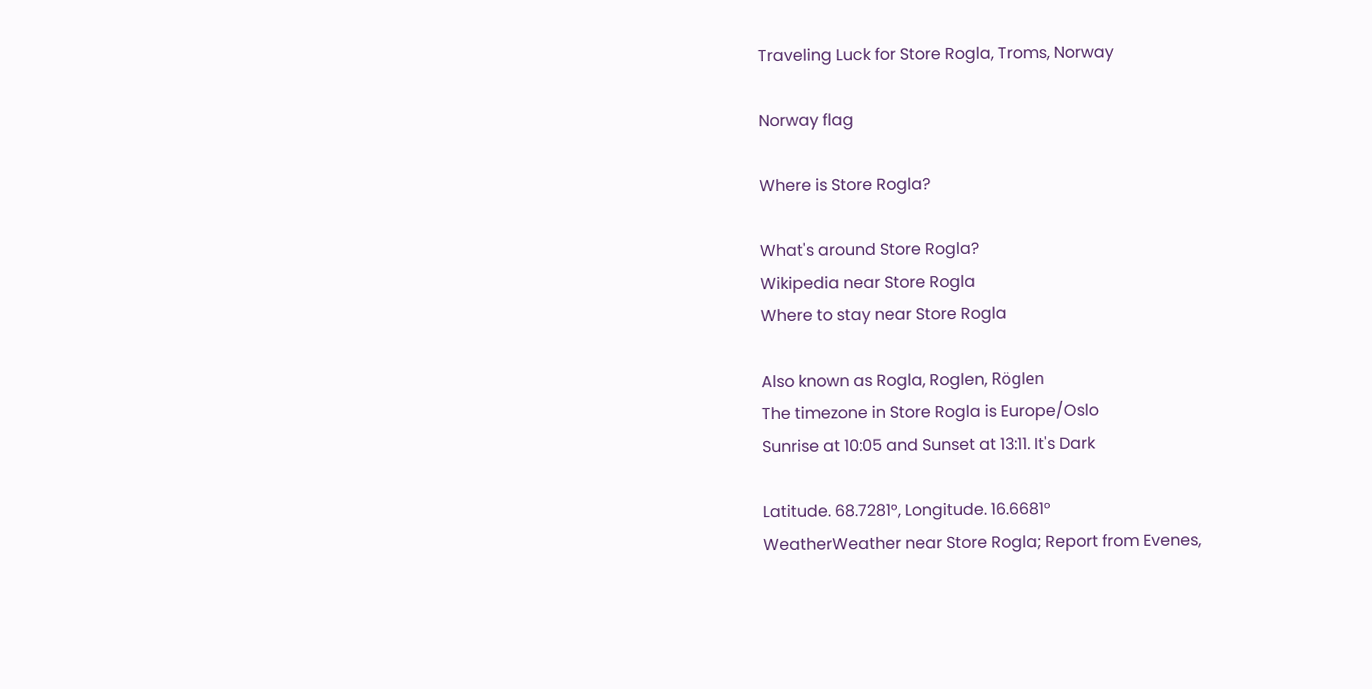Traveling Luck for Store Rogla, Troms, Norway

Norway flag

Where is Store Rogla?

What's around Store Rogla?
Wikipedia near Store Rogla
Where to stay near Store Rogla

Also known as Rogla, Roglen, Röglen
The timezone in Store Rogla is Europe/Oslo
Sunrise at 10:05 and Sunset at 13:11. It's Dark

Latitude. 68.7281°, Longitude. 16.6681°
WeatherWeather near Store Rogla; Report from Evenes,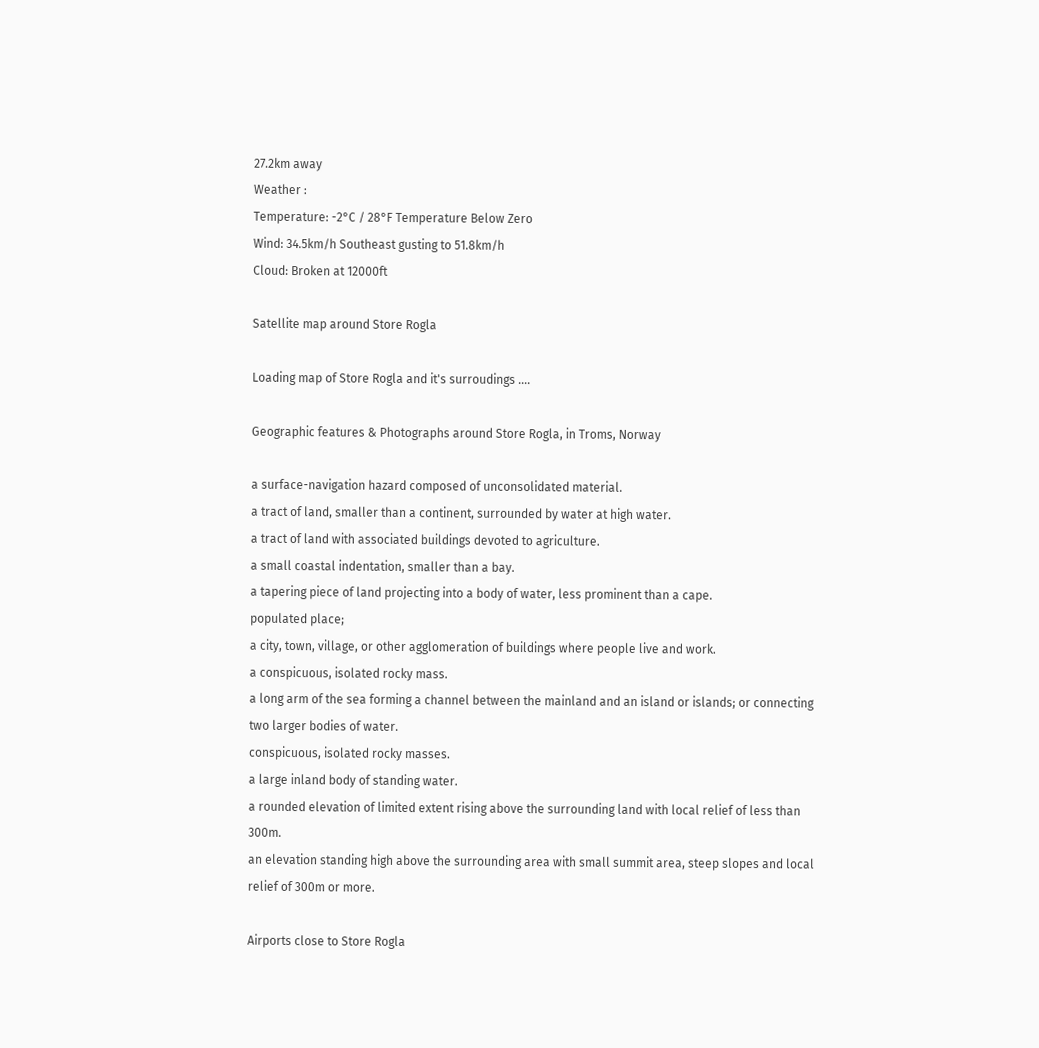27.2km away
Weather :
Temperature: -2°C / 28°F Temperature Below Zero
Wind: 34.5km/h Southeast gusting to 51.8km/h
Cloud: Broken at 12000ft

Satellite map around Store Rogla

Loading map of Store Rogla and it's surroudings ....

Geographic features & Photographs around Store Rogla, in Troms, Norway

a surface-navigation hazard composed of unconsolidated material.
a tract of land, smaller than a continent, surrounded by water at high water.
a tract of land with associated buildings devoted to agriculture.
a small coastal indentation, smaller than a bay.
a tapering piece of land projecting into a body of water, less prominent than a cape.
populated place;
a city, town, village, or other agglomeration of buildings where people live and work.
a conspicuous, isolated rocky mass.
a long arm of the sea forming a channel between the mainland and an island or islands; or connecting two larger bodies of water.
conspicuous, isolated rocky masses.
a large inland body of standing water.
a rounded elevation of limited extent rising above the surrounding land with local relief of less than 300m.
an elevation standing high above the surrounding area with small summit area, steep slopes and local relief of 300m or more.

Airports close to Store Rogla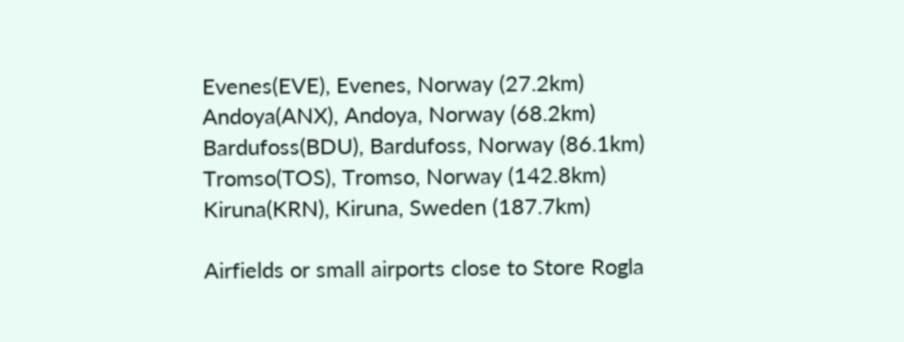Evenes(EVE), Evenes, Norway (27.2km)
Andoya(ANX), Andoya, Norway (68.2km)
Bardufoss(BDU), Bardufoss, Norway (86.1km)
Tromso(TOS), Tromso, Norway (142.8km)
Kiruna(KRN), Kiruna, Sweden (187.7km)

Airfields or small airports close to Store Rogla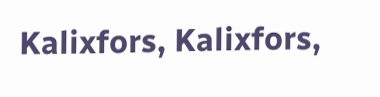Kalixfors, Kalixfors,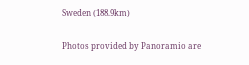Sweden (188.9km)

Photos provided by Panoramio are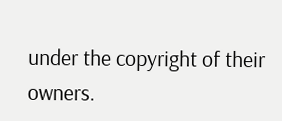under the copyright of their owners.